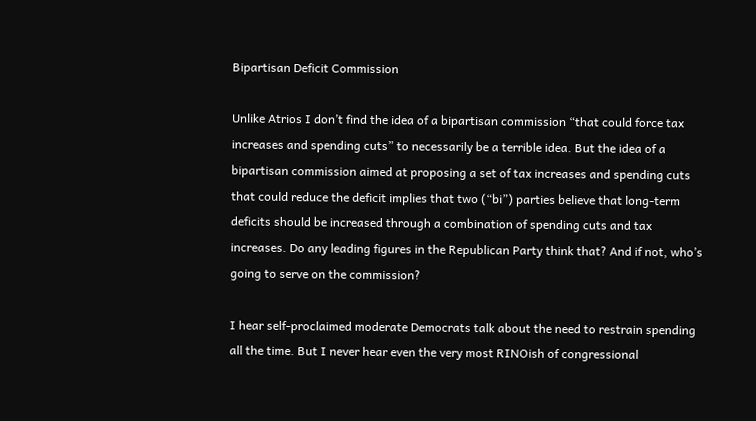Bipartisan Deficit Commission

Unlike Atrios I don’t find the idea of a bipartisan commission “that could force tax increases and spending cuts” to necessarily be a terrible idea. But the idea of a bipartisan commission aimed at proposing a set of tax increases and spending cuts that could reduce the deficit implies that two (“bi”) parties believe that long-term deficits should be increased through a combination of spending cuts and tax increases. Do any leading figures in the Republican Party think that? And if not, who’s going to serve on the commission?

I hear self-proclaimed moderate Democrats talk about the need to restrain spending all the time. But I never hear even the very most RINOish of congressional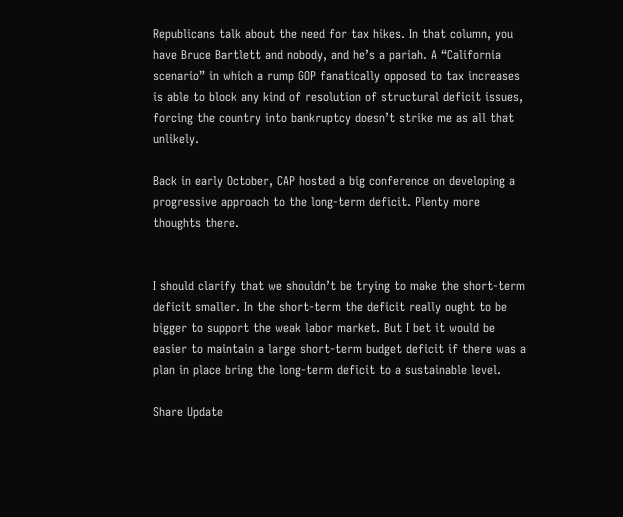Republicans talk about the need for tax hikes. In that column, you have Bruce Bartlett and nobody, and he’s a pariah. A “California scenario” in which a rump GOP fanatically opposed to tax increases is able to block any kind of resolution of structural deficit issues, forcing the country into bankruptcy doesn’t strike me as all that unlikely.

Back in early October, CAP hosted a big conference on developing a progressive approach to the long-term deficit. Plenty more thoughts there.


I should clarify that we shouldn’t be trying to make the short-term deficit smaller. In the short-term the deficit really ought to be bigger to support the weak labor market. But I bet it would be easier to maintain a large short-term budget deficit if there was a plan in place bring the long-term deficit to a sustainable level.

Share Update